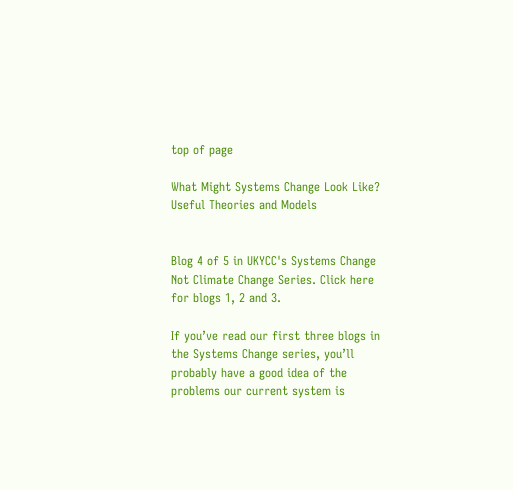top of page

What Might Systems Change Look Like? Useful Theories and Models


Blog 4 of 5 in UKYCC's Systems Change Not Climate Change Series. Click here for blogs 1, 2 and 3.

If you’ve read our first three blogs in the Systems Change series, you’ll probably have a good idea of the problems our current system is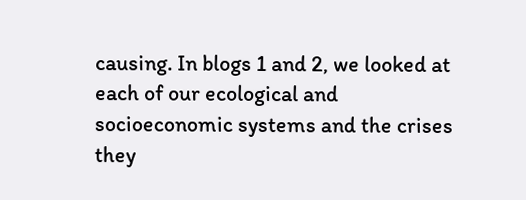causing. In blogs 1 and 2, we looked at each of our ecological and socioeconomic systems and the crises they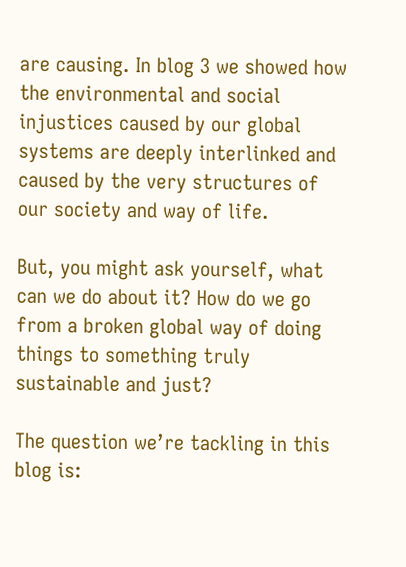are causing. In blog 3 we showed how the environmental and social injustices caused by our global systems are deeply interlinked and caused by the very structures of our society and way of life.

But, you might ask yourself, what can we do about it? How do we go from a broken global way of doing things to something truly sustainable and just?

The question we’re tackling in this blog is: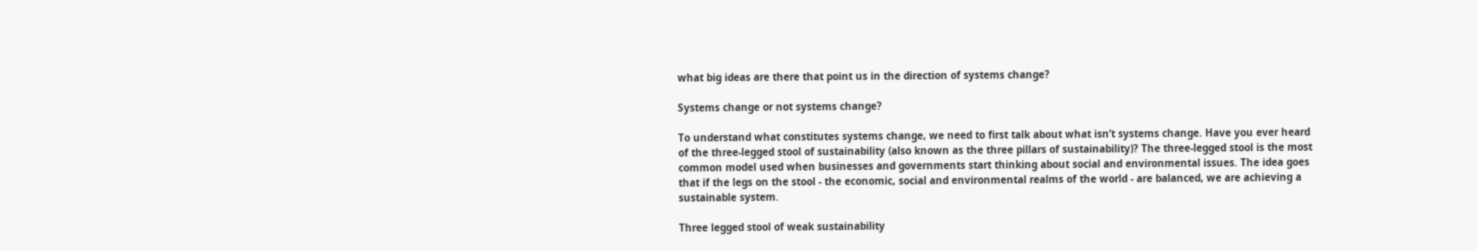what big ideas are there that point us in the direction of systems change?

Systems change or not systems change?

To understand what constitutes systems change, we need to first talk about what isn’t systems change. Have you ever heard of the three-legged stool of sustainability (also known as the three pillars of sustainability)? The three-legged stool is the most common model used when businesses and governments start thinking about social and environmental issues. The idea goes that if the legs on the stool - the economic, social and environmental realms of the world - are balanced, we are achieving a sustainable system.

Three legged stool of weak sustainability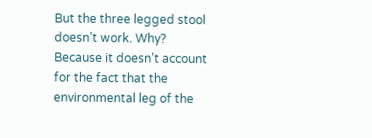But the three legged stool doesn’t work. Why? Because it doesn’t account for the fact that the environmental leg of the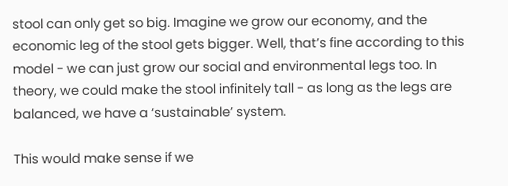stool can only get so big. Imagine we grow our economy, and the economic leg of the stool gets bigger. Well, that’s fine according to this model - we can just grow our social and environmental legs too. In theory, we could make the stool infinitely tall - as long as the legs are balanced, we have a ‘sustainable’ system.

This would make sense if we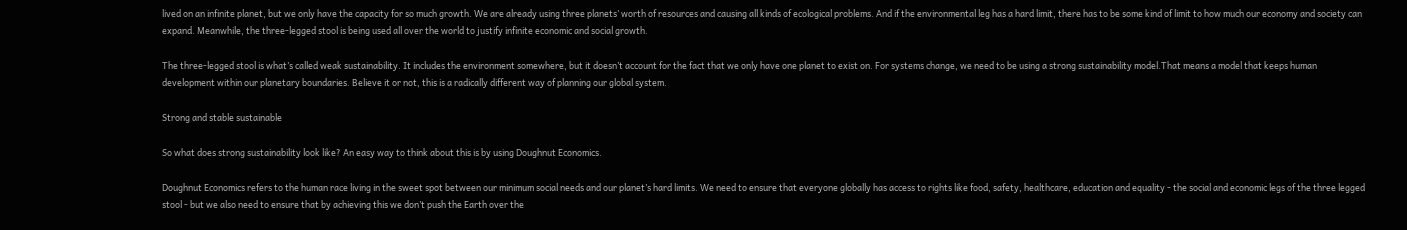lived on an infinite planet, but we only have the capacity for so much growth. We are already using three planets’ worth of resources and causing all kinds of ecological problems. And if the environmental leg has a hard limit, there has to be some kind of limit to how much our economy and society can expand. Meanwhile, the three-legged stool is being used all over the world to justify infinite economic and social growth.

The three-legged stool is what’s called weak sustainability. It includes the environment somewhere, but it doesn’t account for the fact that we only have one planet to exist on. For systems change, we need to be using a strong sustainability model.That means a model that keeps human development within our planetary boundaries. Believe it or not, this is a radically different way of planning our global system.

Strong and stable sustainable

So what does strong sustainability look like? An easy way to think about this is by using Doughnut Economics.

Doughnut Economics refers to the human race living in the sweet spot between our minimum social needs and our planet’s hard limits. We need to ensure that everyone globally has access to rights like food, safety, healthcare, education and equality - the social and economic legs of the three legged stool - but we also need to ensure that by achieving this we don’t push the Earth over the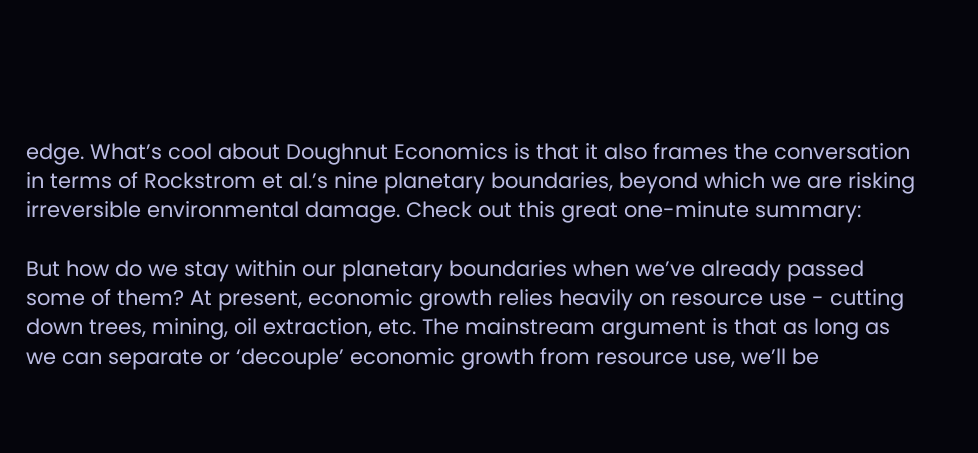edge. What’s cool about Doughnut Economics is that it also frames the conversation in terms of Rockstrom et al.’s nine planetary boundaries, beyond which we are risking irreversible environmental damage. Check out this great one-minute summary:

But how do we stay within our planetary boundaries when we’ve already passed some of them? At present, economic growth relies heavily on resource use - cutting down trees, mining, oil extraction, etc. The mainstream argument is that as long as we can separate or ‘decouple’ economic growth from resource use, we’ll be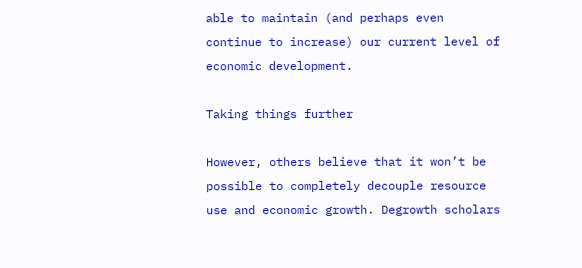able to maintain (and perhaps even continue to increase) our current level of economic development.

Taking things further

However, others believe that it won’t be possible to completely decouple resource use and economic growth. Degrowth scholars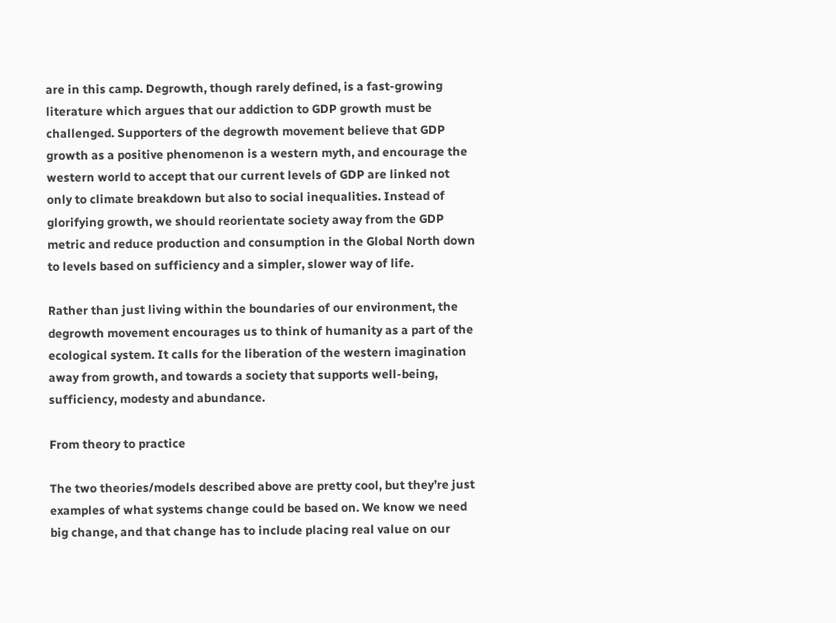are in this camp. Degrowth, though rarely defined, is a fast-growing literature which argues that our addiction to GDP growth must be challenged. Supporters of the degrowth movement believe that GDP growth as a positive phenomenon is a western myth, and encourage the western world to accept that our current levels of GDP are linked not only to climate breakdown but also to social inequalities. Instead of glorifying growth, we should reorientate society away from the GDP metric and reduce production and consumption in the Global North down to levels based on sufficiency and a simpler, slower way of life.

Rather than just living within the boundaries of our environment, the degrowth movement encourages us to think of humanity as a part of the ecological system. It calls for the liberation of the western imagination away from growth, and towards a society that supports well-being, sufficiency, modesty and abundance.

From theory to practice

The two theories/models described above are pretty cool, but they’re just examples of what systems change could be based on. We know we need big change, and that change has to include placing real value on our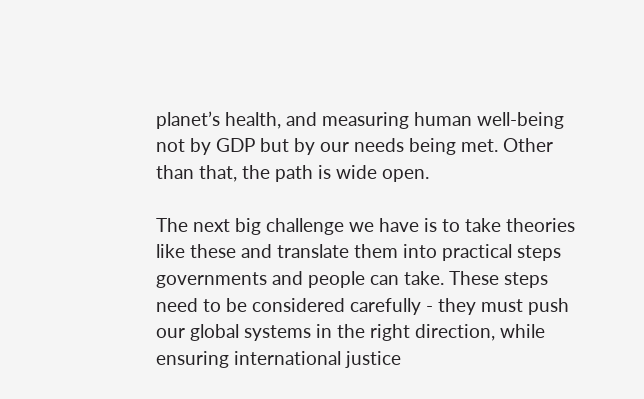planet’s health, and measuring human well-being not by GDP but by our needs being met. Other than that, the path is wide open.

The next big challenge we have is to take theories like these and translate them into practical steps governments and people can take. These steps need to be considered carefully - they must push our global systems in the right direction, while ensuring international justice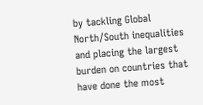by tackling Global North/South inequalities and placing the largest burden on countries that have done the most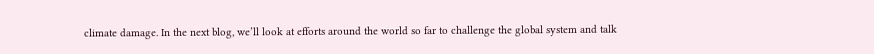climate damage. In the next blog, we’ll look at efforts around the world so far to challenge the global system and talk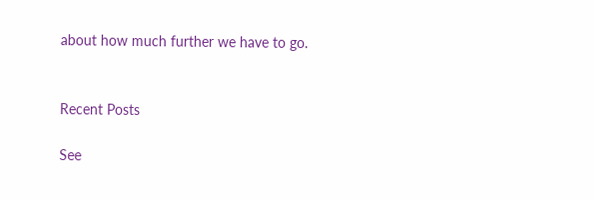about how much further we have to go.


Recent Posts

See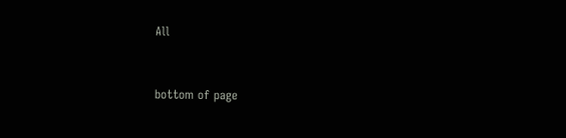All


bottom of page